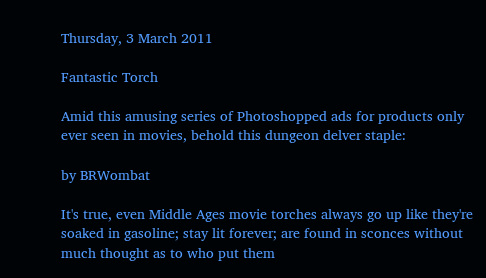Thursday, 3 March 2011

Fantastic Torch

Amid this amusing series of Photoshopped ads for products only ever seen in movies, behold this dungeon delver staple:

by BRWombat

It's true, even Middle Ages movie torches always go up like they're soaked in gasoline; stay lit forever; are found in sconces without much thought as to who put them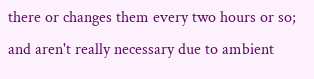there or changes them every two hours or so; and aren't really necessary due to ambient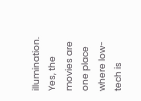illumination. Yes, the movies are one place where low-tech is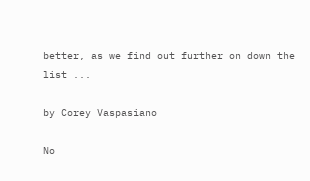better, as we find out further on down the list ...

by Corey Vaspasiano

No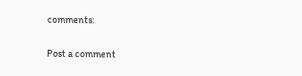comments:

Post a comment